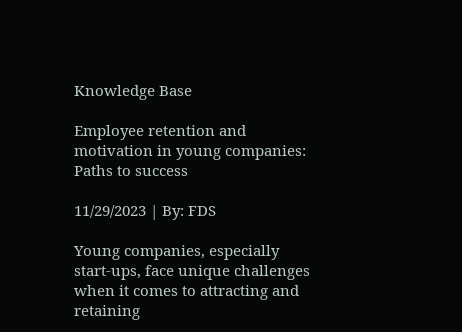Knowledge Base

Employee retention and motivation in young companies: Paths to success

11/29/2023 | By: FDS

Young companies, especially start-ups, face unique challenges when it comes to attracting and retaining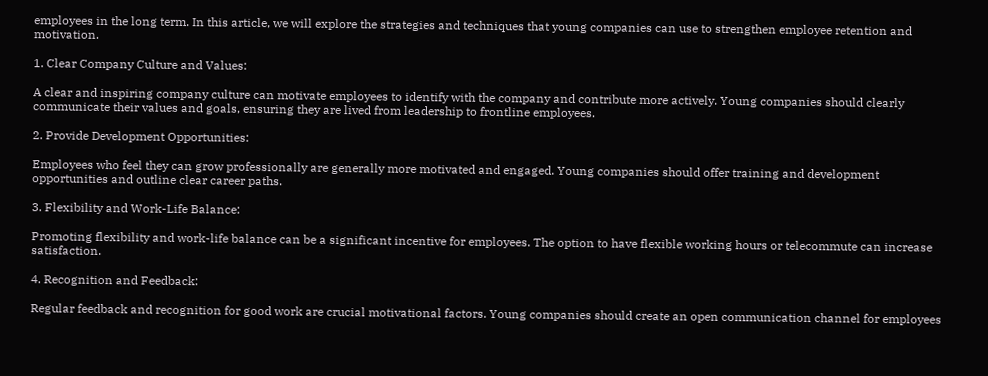employees in the long term. In this article, we will explore the strategies and techniques that young companies can use to strengthen employee retention and motivation.

1. Clear Company Culture and Values:

A clear and inspiring company culture can motivate employees to identify with the company and contribute more actively. Young companies should clearly communicate their values and goals, ensuring they are lived from leadership to frontline employees.

2. Provide Development Opportunities:

Employees who feel they can grow professionally are generally more motivated and engaged. Young companies should offer training and development opportunities and outline clear career paths.

3. Flexibility and Work-Life Balance:

Promoting flexibility and work-life balance can be a significant incentive for employees. The option to have flexible working hours or telecommute can increase satisfaction.

4. Recognition and Feedback:

Regular feedback and recognition for good work are crucial motivational factors. Young companies should create an open communication channel for employees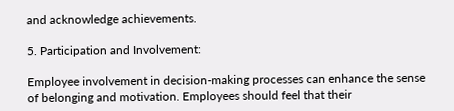and acknowledge achievements.

5. Participation and Involvement:

Employee involvement in decision-making processes can enhance the sense of belonging and motivation. Employees should feel that their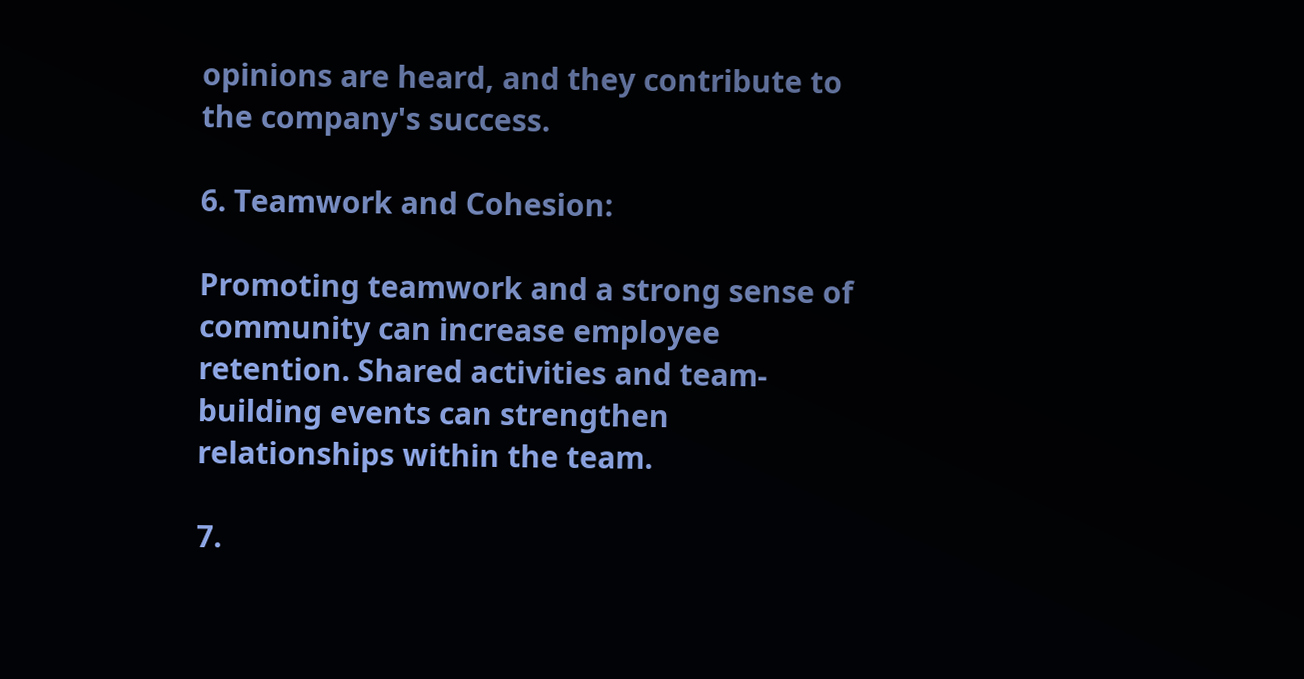opinions are heard, and they contribute to the company's success.

6. Teamwork and Cohesion:

Promoting teamwork and a strong sense of community can increase employee retention. Shared activities and team-building events can strengthen relationships within the team.

7.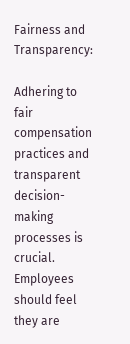Fairness and Transparency:

Adhering to fair compensation practices and transparent decision-making processes is crucial. Employees should feel they are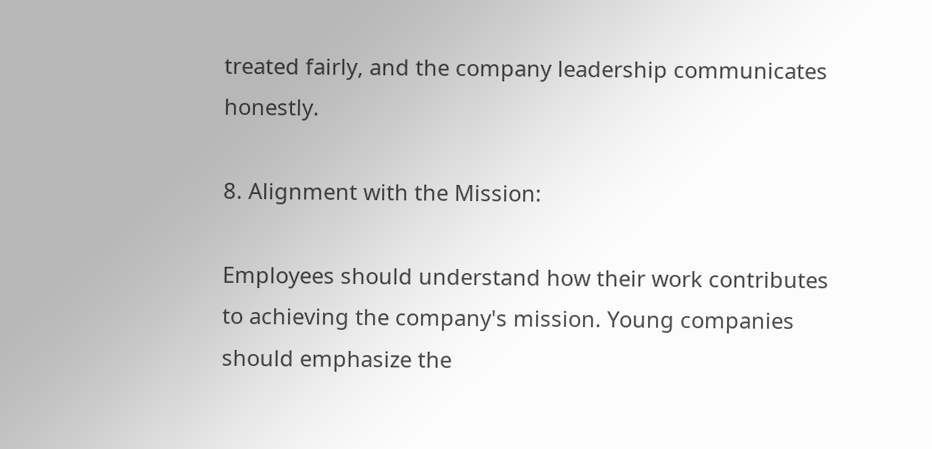treated fairly, and the company leadership communicates honestly.

8. Alignment with the Mission:

Employees should understand how their work contributes to achieving the company's mission. Young companies should emphasize the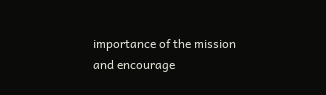importance of the mission and encourage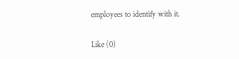employees to identify with it.

Like (0)